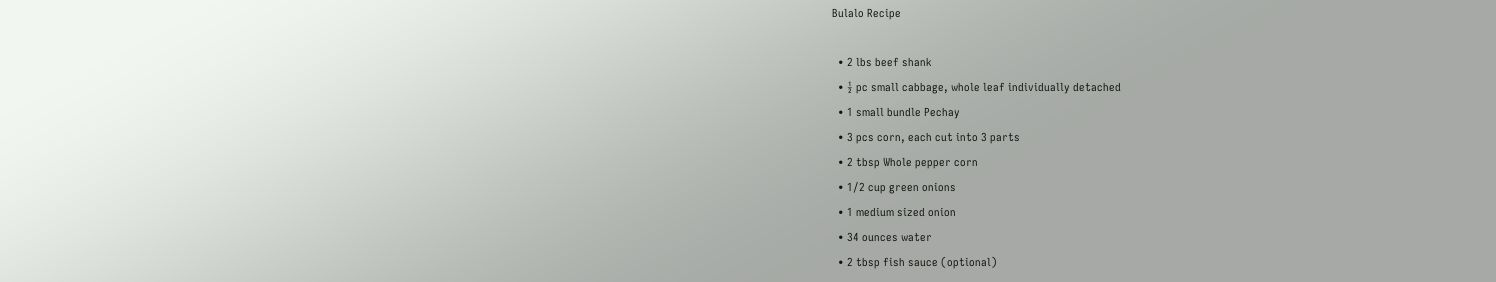Bulalo Recipe

  • 2 lbs beef shank
  • ½ pc small cabbage, whole leaf individually detached
  • 1 small bundle Pechay
  • 3 pcs corn, each cut into 3 parts
  • 2 tbsp Whole pepper corn
  • 1/2 cup green onions
  • 1 medium sized onion
  • 34 ounces water
  • 2 tbsp fish sauce (optional)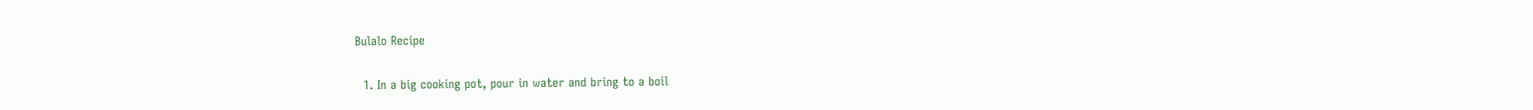Bulalo Recipe

  1. In a big cooking pot, pour in water and bring to a boil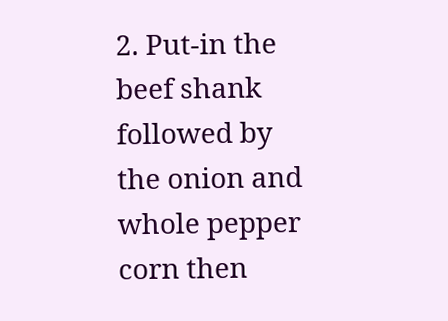2. Put-in the beef shank followed by the onion and whole pepper corn then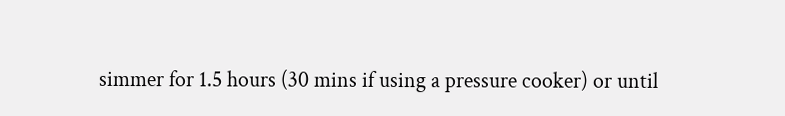simmer for 1.5 hours (30 mins if using a pressure cooker) or until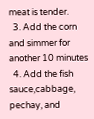meat is tender.
  3. Add the corn and simmer for another 10 minutes
  4. Add the fish sauce,cabbage, pechay, and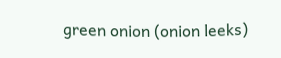green onion (onion leeks)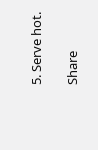5. Serve hot.

Share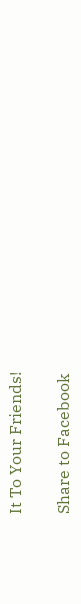It To Your Friends!

Share to Facebook